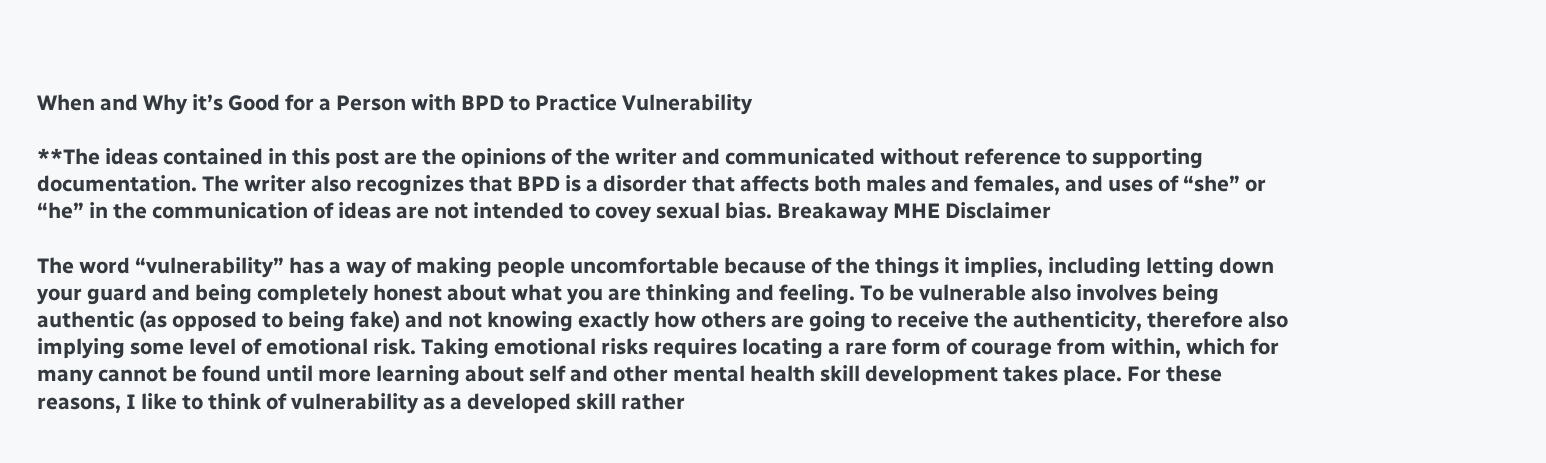When and Why it’s Good for a Person with BPD to Practice Vulnerability

**The ideas contained in this post are the opinions of the writer and communicated without reference to supporting documentation. The writer also recognizes that BPD is a disorder that affects both males and females, and uses of “she” or “he” in the communication of ideas are not intended to covey sexual bias. Breakaway MHE Disclaimer

The word “vulnerability” has a way of making people uncomfortable because of the things it implies, including letting down your guard and being completely honest about what you are thinking and feeling. To be vulnerable also involves being authentic (as opposed to being fake) and not knowing exactly how others are going to receive the authenticity, therefore also implying some level of emotional risk. Taking emotional risks requires locating a rare form of courage from within, which for many cannot be found until more learning about self and other mental health skill development takes place. For these reasons, I like to think of vulnerability as a developed skill rather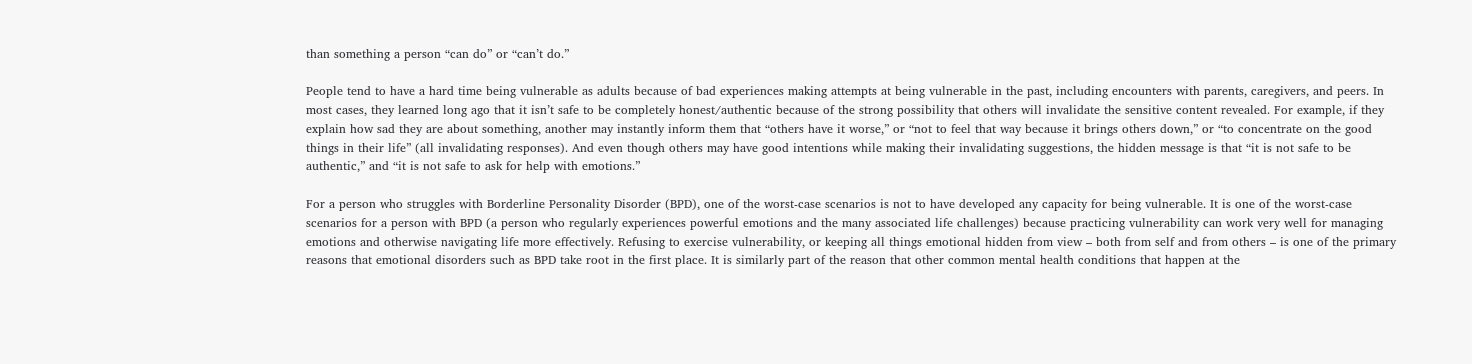than something a person “can do” or “can’t do.”

People tend to have a hard time being vulnerable as adults because of bad experiences making attempts at being vulnerable in the past, including encounters with parents, caregivers, and peers. In most cases, they learned long ago that it isn’t safe to be completely honest/authentic because of the strong possibility that others will invalidate the sensitive content revealed. For example, if they explain how sad they are about something, another may instantly inform them that “others have it worse,” or “not to feel that way because it brings others down,” or “to concentrate on the good things in their life” (all invalidating responses). And even though others may have good intentions while making their invalidating suggestions, the hidden message is that “it is not safe to be authentic,” and “it is not safe to ask for help with emotions.”

For a person who struggles with Borderline Personality Disorder (BPD), one of the worst-case scenarios is not to have developed any capacity for being vulnerable. It is one of the worst-case scenarios for a person with BPD (a person who regularly experiences powerful emotions and the many associated life challenges) because practicing vulnerability can work very well for managing emotions and otherwise navigating life more effectively. Refusing to exercise vulnerability, or keeping all things emotional hidden from view – both from self and from others – is one of the primary reasons that emotional disorders such as BPD take root in the first place. It is similarly part of the reason that other common mental health conditions that happen at the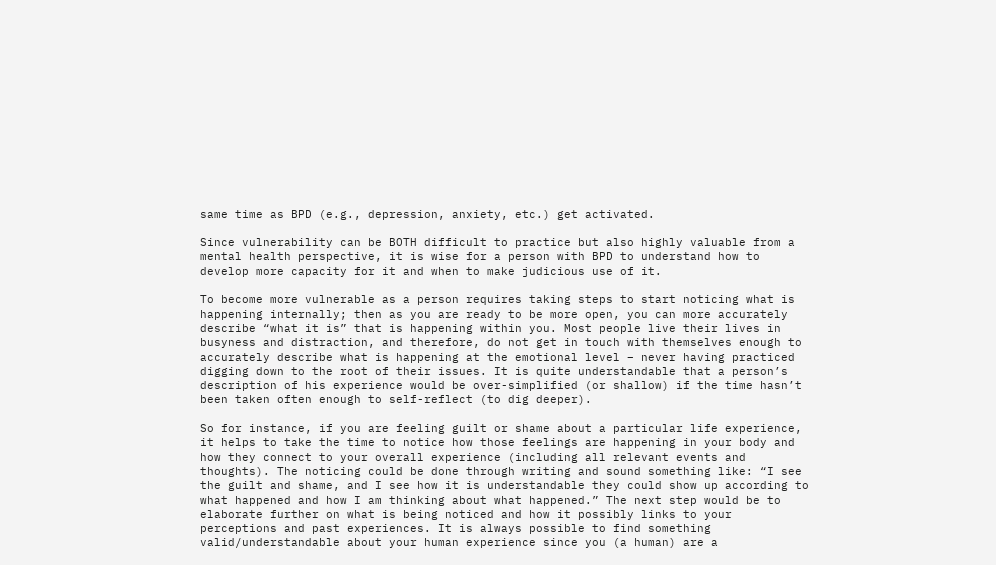same time as BPD (e.g., depression, anxiety, etc.) get activated.

Since vulnerability can be BOTH difficult to practice but also highly valuable from a mental health perspective, it is wise for a person with BPD to understand how to develop more capacity for it and when to make judicious use of it.

To become more vulnerable as a person requires taking steps to start noticing what is happening internally; then as you are ready to be more open, you can more accurately describe “what it is” that is happening within you. Most people live their lives in busyness and distraction, and therefore, do not get in touch with themselves enough to accurately describe what is happening at the emotional level – never having practiced digging down to the root of their issues. It is quite understandable that a person’s description of his experience would be over-simplified (or shallow) if the time hasn’t been taken often enough to self-reflect (to dig deeper).

So for instance, if you are feeling guilt or shame about a particular life experience, it helps to take the time to notice how those feelings are happening in your body and how they connect to your overall experience (including all relevant events and thoughts). The noticing could be done through writing and sound something like: “I see the guilt and shame, and I see how it is understandable they could show up according to what happened and how I am thinking about what happened.” The next step would be to elaborate further on what is being noticed and how it possibly links to your perceptions and past experiences. It is always possible to find something valid/understandable about your human experience since you (a human) are a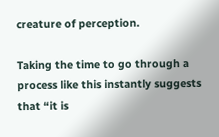creature of perception.

Taking the time to go through a process like this instantly suggests that “it is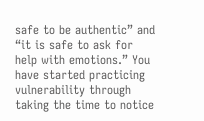safe to be authentic” and “it is safe to ask for help with emotions.” You have started practicing vulnerability through taking the time to notice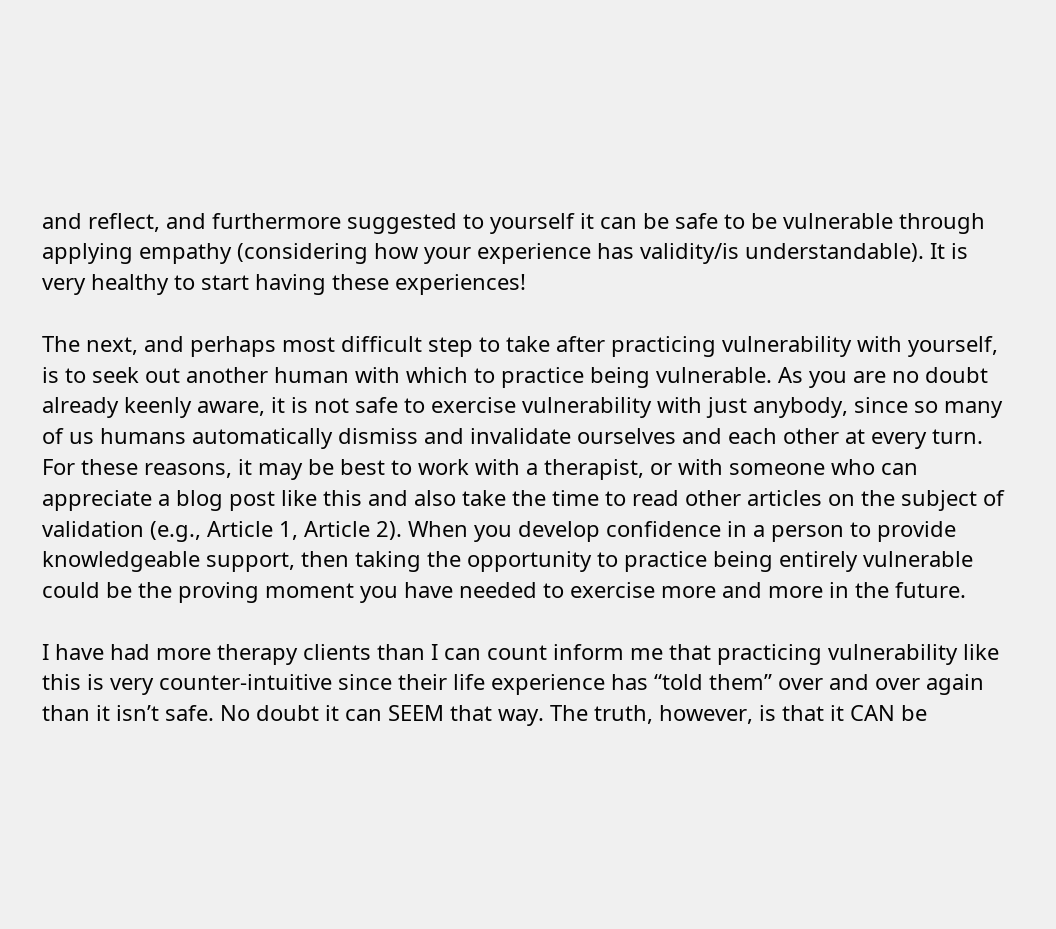and reflect, and furthermore suggested to yourself it can be safe to be vulnerable through applying empathy (considering how your experience has validity/is understandable). It is very healthy to start having these experiences!

The next, and perhaps most difficult step to take after practicing vulnerability with yourself, is to seek out another human with which to practice being vulnerable. As you are no doubt already keenly aware, it is not safe to exercise vulnerability with just anybody, since so many of us humans automatically dismiss and invalidate ourselves and each other at every turn. For these reasons, it may be best to work with a therapist, or with someone who can appreciate a blog post like this and also take the time to read other articles on the subject of validation (e.g., Article 1, Article 2). When you develop confidence in a person to provide knowledgeable support, then taking the opportunity to practice being entirely vulnerable could be the proving moment you have needed to exercise more and more in the future.

I have had more therapy clients than I can count inform me that practicing vulnerability like this is very counter-intuitive since their life experience has “told them” over and over again than it isn’t safe. No doubt it can SEEM that way. The truth, however, is that it CAN be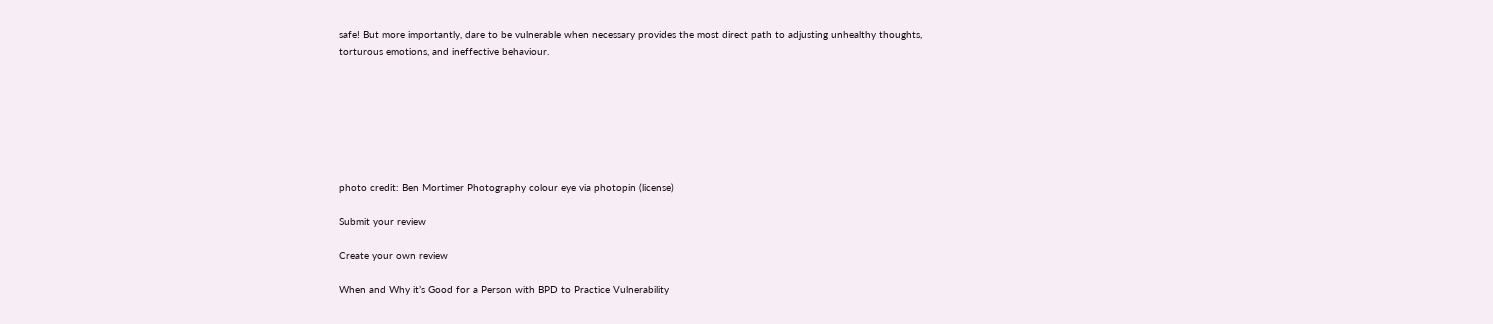safe! But more importantly, dare to be vulnerable when necessary provides the most direct path to adjusting unhealthy thoughts, torturous emotions, and ineffective behaviour.







photo credit: Ben Mortimer Photography colour eye via photopin (license)

Submit your review

Create your own review

When and Why it’s Good for a Person with BPD to Practice Vulnerability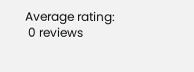Average rating:
 0 reviews